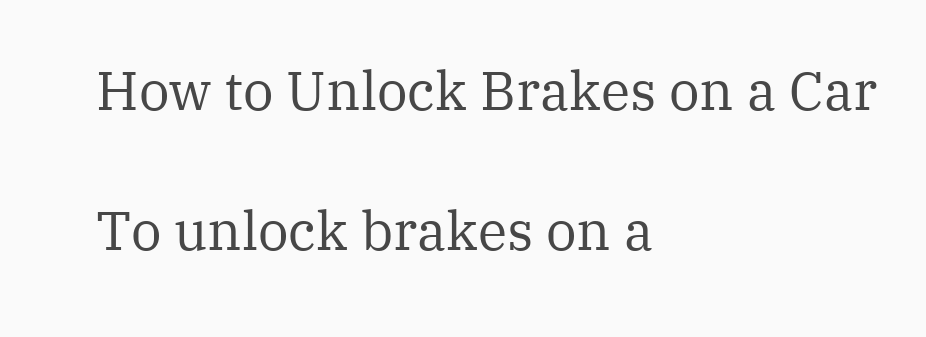How to Unlock Brakes on a Car

To unlock brakes on a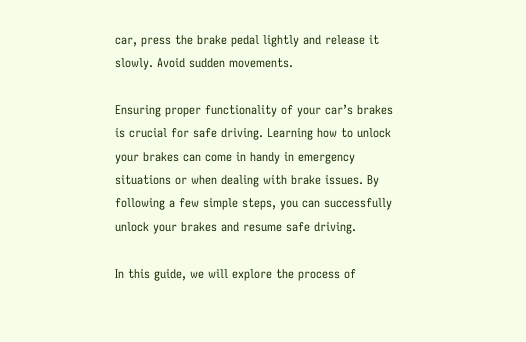car, press the brake pedal lightly and release it slowly. Avoid sudden movements.

Ensuring proper functionality of your car’s brakes is crucial for safe driving. Learning how to unlock your brakes can come in handy in emergency situations or when dealing with brake issues. By following a few simple steps, you can successfully unlock your brakes and resume safe driving.

In this guide, we will explore the process of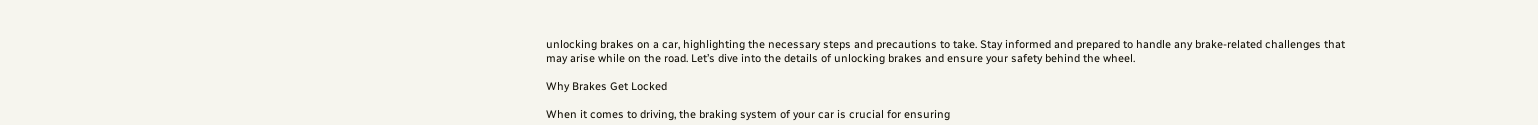unlocking brakes on a car, highlighting the necessary steps and precautions to take. Stay informed and prepared to handle any brake-related challenges that may arise while on the road. Let’s dive into the details of unlocking brakes and ensure your safety behind the wheel.

Why Brakes Get Locked

When it comes to driving, the braking system of your car is crucial for ensuring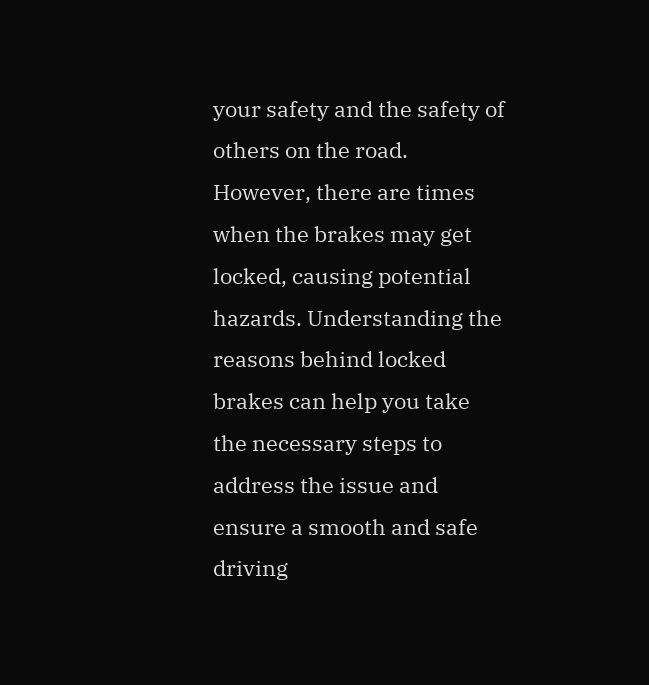your safety and the safety of others on the road. However, there are times when the brakes may get locked, causing potential hazards. Understanding the reasons behind locked brakes can help you take the necessary steps to address the issue and ensure a smooth and safe driving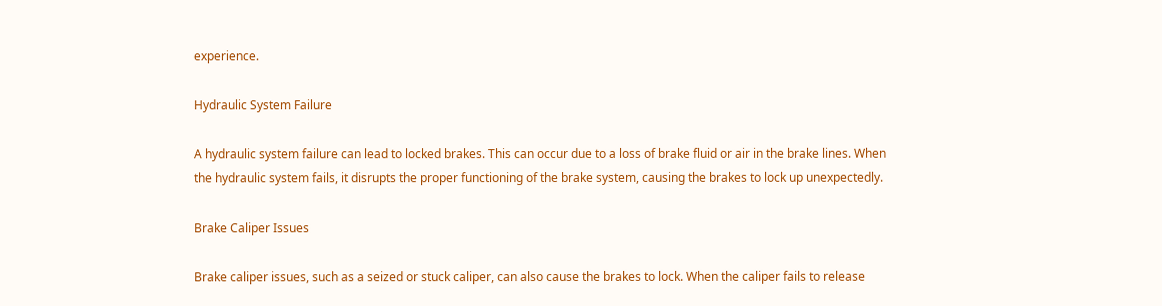experience.

Hydraulic System Failure

A hydraulic system failure can lead to locked brakes. This can occur due to a loss of brake fluid or air in the brake lines. When the hydraulic system fails, it disrupts the proper functioning of the brake system, causing the brakes to lock up unexpectedly.

Brake Caliper Issues

Brake caliper issues, such as a seized or stuck caliper, can also cause the brakes to lock. When the caliper fails to release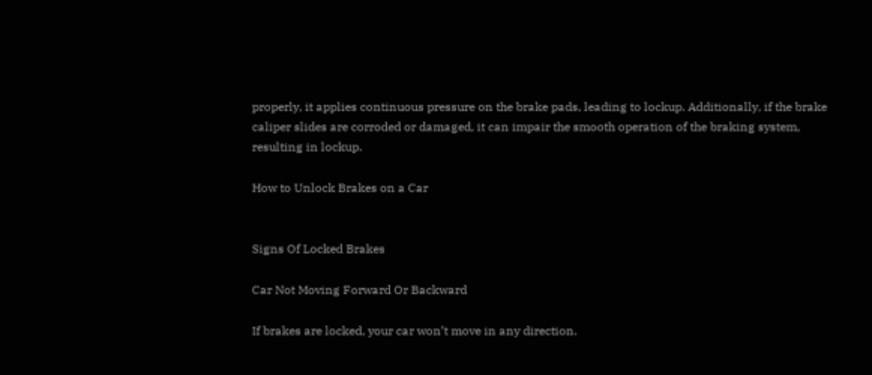properly, it applies continuous pressure on the brake pads, leading to lockup. Additionally, if the brake caliper slides are corroded or damaged, it can impair the smooth operation of the braking system, resulting in lockup.

How to Unlock Brakes on a Car


Signs Of Locked Brakes

Car Not Moving Forward Or Backward

If brakes are locked, your car won’t move in any direction.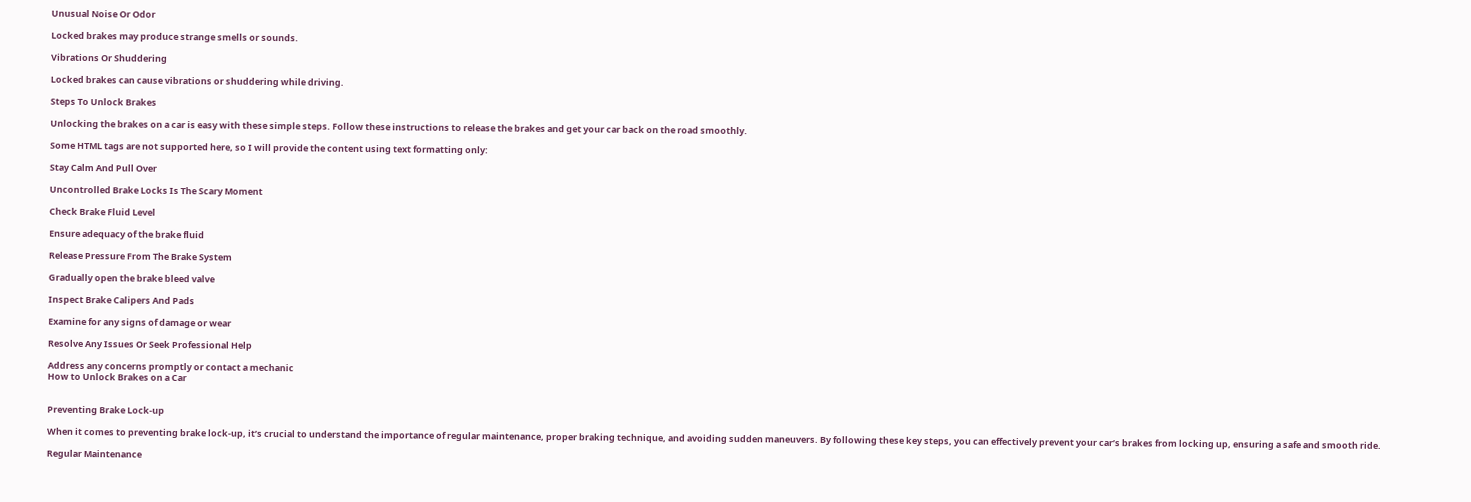Unusual Noise Or Odor

Locked brakes may produce strange smells or sounds.

Vibrations Or Shuddering

Locked brakes can cause vibrations or shuddering while driving.

Steps To Unlock Brakes

Unlocking the brakes on a car is easy with these simple steps. Follow these instructions to release the brakes and get your car back on the road smoothly.

Some HTML tags are not supported here, so I will provide the content using text formatting only:

Stay Calm And Pull Over

Uncontrolled Brake Locks Is The Scary Moment

Check Brake Fluid Level

Ensure adequacy of the brake fluid

Release Pressure From The Brake System

Gradually open the brake bleed valve

Inspect Brake Calipers And Pads

Examine for any signs of damage or wear

Resolve Any Issues Or Seek Professional Help

Address any concerns promptly or contact a mechanic
How to Unlock Brakes on a Car


Preventing Brake Lock-up

When it comes to preventing brake lock-up, it’s crucial to understand the importance of regular maintenance, proper braking technique, and avoiding sudden maneuvers. By following these key steps, you can effectively prevent your car’s brakes from locking up, ensuring a safe and smooth ride.

Regular Maintenance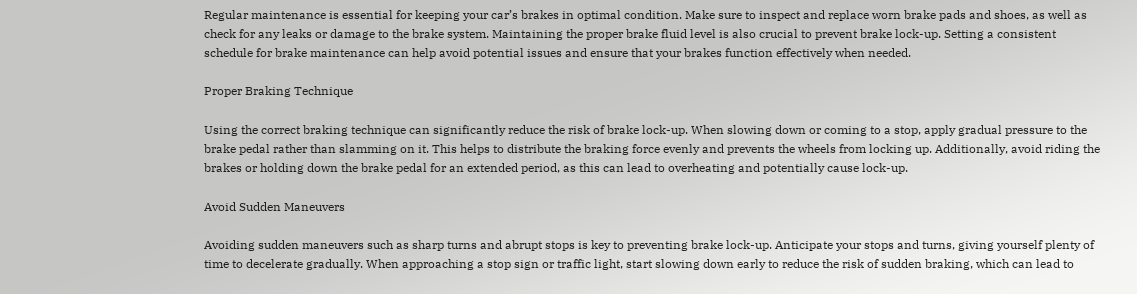Regular maintenance is essential for keeping your car’s brakes in optimal condition. Make sure to inspect and replace worn brake pads and shoes, as well as check for any leaks or damage to the brake system. Maintaining the proper brake fluid level is also crucial to prevent brake lock-up. Setting a consistent schedule for brake maintenance can help avoid potential issues and ensure that your brakes function effectively when needed.

Proper Braking Technique

Using the correct braking technique can significantly reduce the risk of brake lock-up. When slowing down or coming to a stop, apply gradual pressure to the brake pedal rather than slamming on it. This helps to distribute the braking force evenly and prevents the wheels from locking up. Additionally, avoid riding the brakes or holding down the brake pedal for an extended period, as this can lead to overheating and potentially cause lock-up.

Avoid Sudden Maneuvers

Avoiding sudden maneuvers such as sharp turns and abrupt stops is key to preventing brake lock-up. Anticipate your stops and turns, giving yourself plenty of time to decelerate gradually. When approaching a stop sign or traffic light, start slowing down early to reduce the risk of sudden braking, which can lead to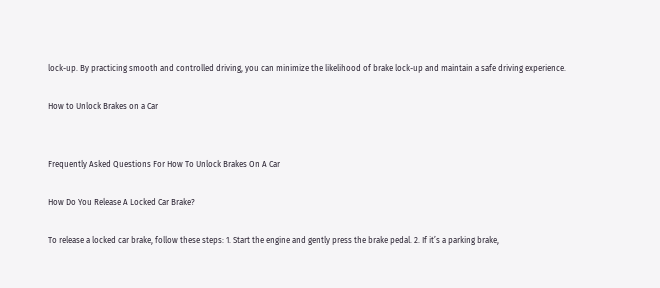lock-up. By practicing smooth and controlled driving, you can minimize the likelihood of brake lock-up and maintain a safe driving experience.

How to Unlock Brakes on a Car


Frequently Asked Questions For How To Unlock Brakes On A Car

How Do You Release A Locked Car Brake?

To release a locked car brake, follow these steps: 1. Start the engine and gently press the brake pedal. 2. If it’s a parking brake,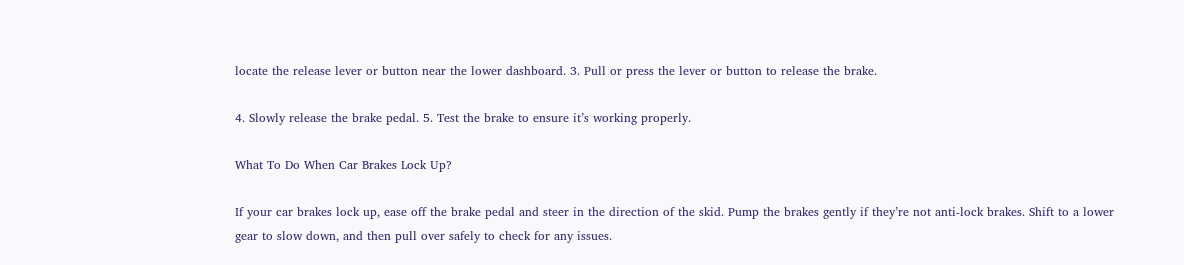locate the release lever or button near the lower dashboard. 3. Pull or press the lever or button to release the brake.

4. Slowly release the brake pedal. 5. Test the brake to ensure it’s working properly.

What To Do When Car Brakes Lock Up?

If your car brakes lock up, ease off the brake pedal and steer in the direction of the skid. Pump the brakes gently if they’re not anti-lock brakes. Shift to a lower gear to slow down, and then pull over safely to check for any issues.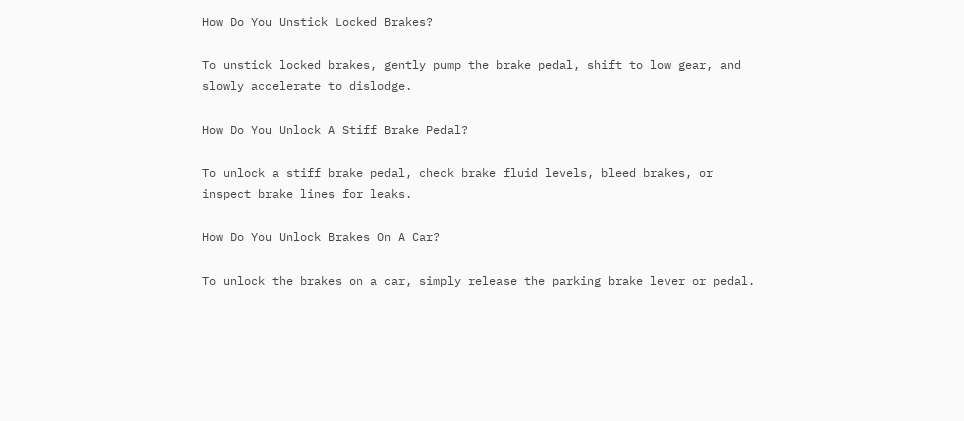How Do You Unstick Locked Brakes?

To unstick locked brakes, gently pump the brake pedal, shift to low gear, and slowly accelerate to dislodge.

How Do You Unlock A Stiff Brake Pedal?

To unlock a stiff brake pedal, check brake fluid levels, bleed brakes, or inspect brake lines for leaks.

How Do You Unlock Brakes On A Car?

To unlock the brakes on a car, simply release the parking brake lever or pedal.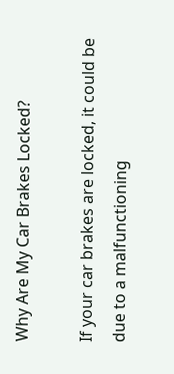Why Are My Car Brakes Locked?

If your car brakes are locked, it could be due to a malfunctioning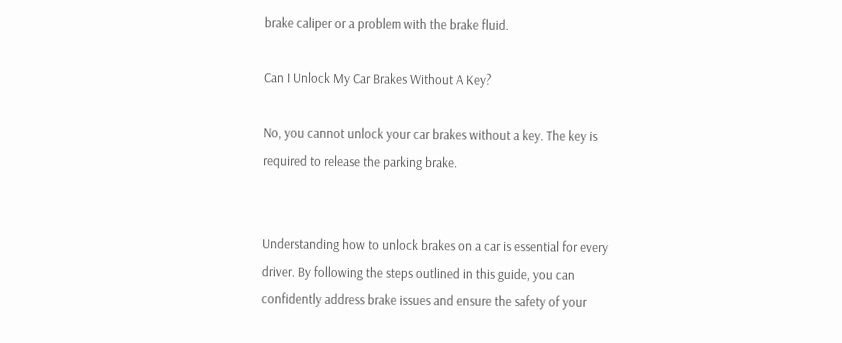brake caliper or a problem with the brake fluid.

Can I Unlock My Car Brakes Without A Key?

No, you cannot unlock your car brakes without a key. The key is required to release the parking brake.


Understanding how to unlock brakes on a car is essential for every driver. By following the steps outlined in this guide, you can confidently address brake issues and ensure the safety of your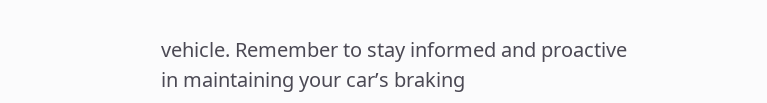vehicle. Remember to stay informed and proactive in maintaining your car’s braking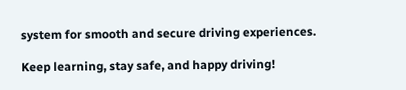system for smooth and secure driving experiences.

Keep learning, stay safe, and happy driving!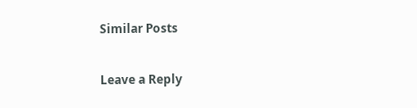Similar Posts

Leave a Reply